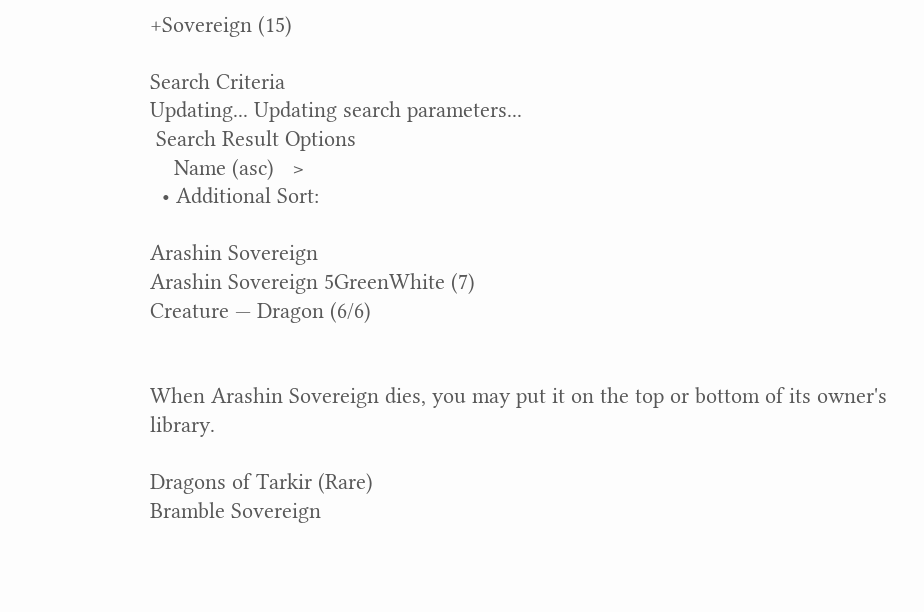+Sovereign (15)

Search Criteria
Updating... Updating search parameters...
 Search Result Options
    Name (asc)   >
  • Additional Sort:

Arashin Sovereign
Arashin Sovereign 5GreenWhite (7)
Creature — Dragon (6/6)


When Arashin Sovereign dies, you may put it on the top or bottom of its owner's library.

Dragons of Tarkir (Rare)
Bramble Sovereign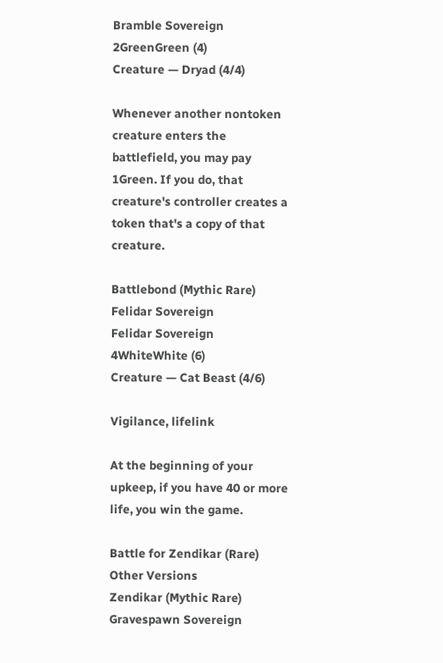Bramble Sovereign 2GreenGreen (4)
Creature — Dryad (4/4)

Whenever another nontoken creature enters the battlefield, you may pay 1Green. If you do, that creature's controller creates a token that's a copy of that creature.

Battlebond (Mythic Rare)
Felidar Sovereign
Felidar Sovereign 4WhiteWhite (6)
Creature — Cat Beast (4/6)

Vigilance, lifelink

At the beginning of your upkeep, if you have 40 or more life, you win the game.

Battle for Zendikar (Rare)
Other Versions
Zendikar (Mythic Rare)
Gravespawn Sovereign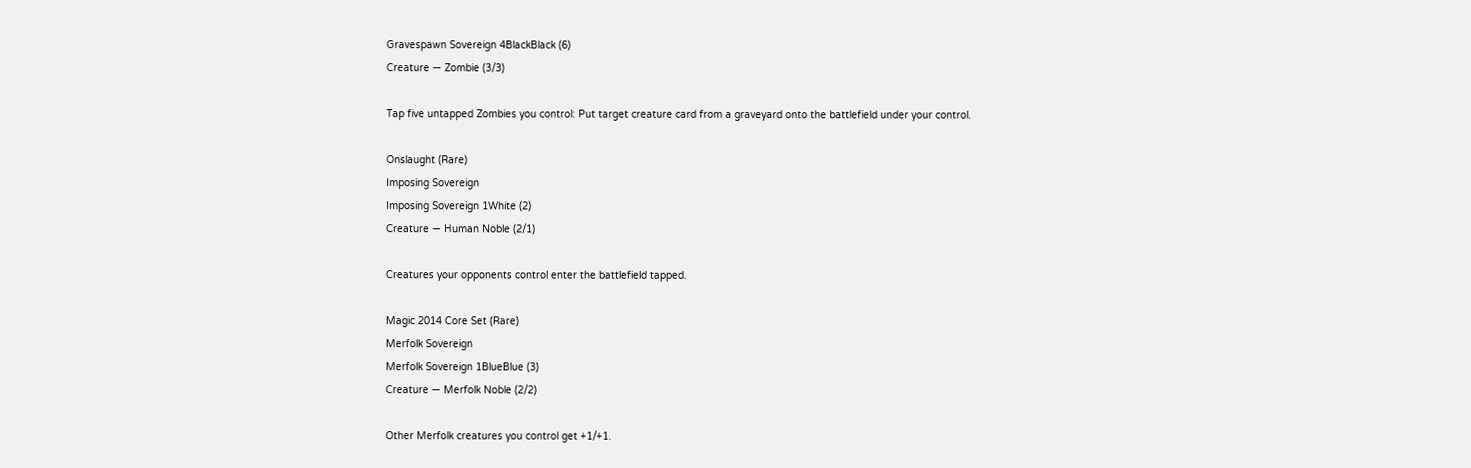Gravespawn Sovereign 4BlackBlack (6)
Creature — Zombie (3/3)

Tap five untapped Zombies you control: Put target creature card from a graveyard onto the battlefield under your control.

Onslaught (Rare)
Imposing Sovereign
Imposing Sovereign 1White (2)
Creature — Human Noble (2/1)

Creatures your opponents control enter the battlefield tapped.

Magic 2014 Core Set (Rare)
Merfolk Sovereign
Merfolk Sovereign 1BlueBlue (3)
Creature — Merfolk Noble (2/2)

Other Merfolk creatures you control get +1/+1.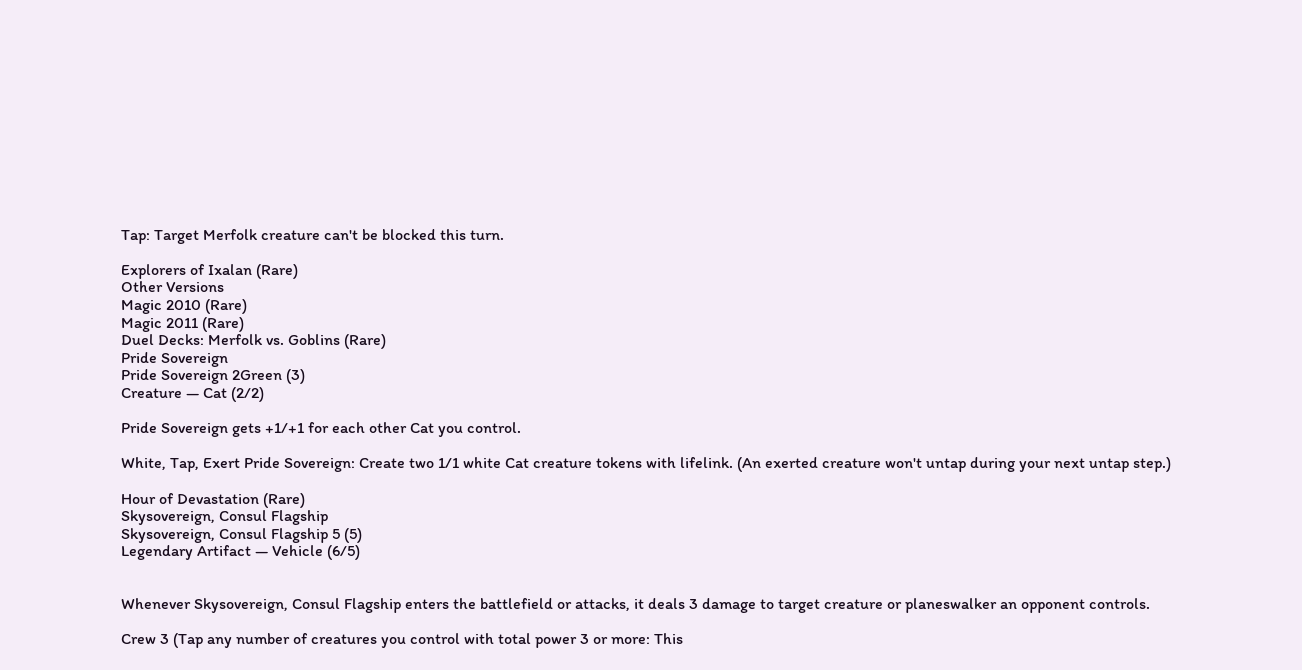Tap: Target Merfolk creature can't be blocked this turn.

Explorers of Ixalan (Rare)
Other Versions
Magic 2010 (Rare)
Magic 2011 (Rare)
Duel Decks: Merfolk vs. Goblins (Rare)
Pride Sovereign
Pride Sovereign 2Green (3)
Creature — Cat (2/2)

Pride Sovereign gets +1/+1 for each other Cat you control.

White, Tap, Exert Pride Sovereign: Create two 1/1 white Cat creature tokens with lifelink. (An exerted creature won't untap during your next untap step.)

Hour of Devastation (Rare)
Skysovereign, Consul Flagship
Skysovereign, Consul Flagship 5 (5)
Legendary Artifact — Vehicle (6/5)


Whenever Skysovereign, Consul Flagship enters the battlefield or attacks, it deals 3 damage to target creature or planeswalker an opponent controls.

Crew 3 (Tap any number of creatures you control with total power 3 or more: This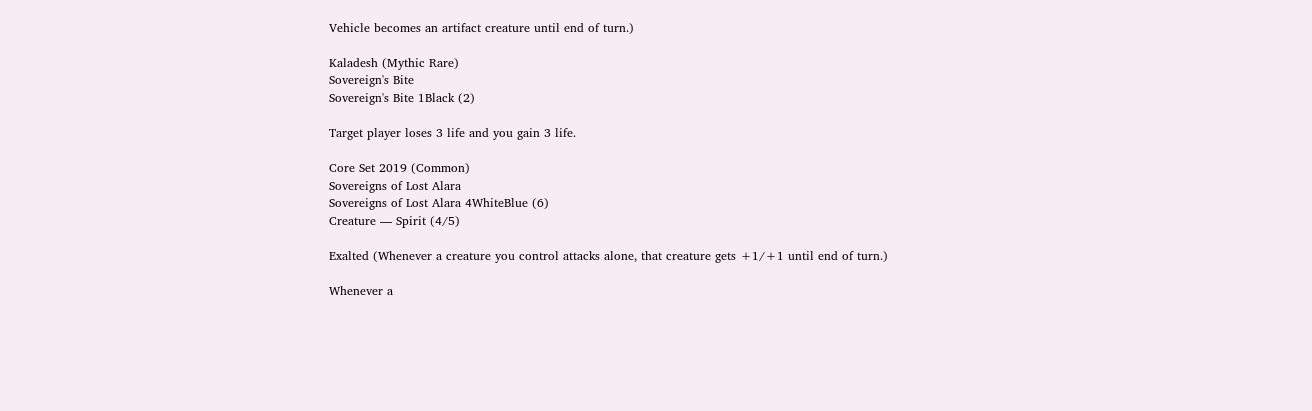Vehicle becomes an artifact creature until end of turn.)

Kaladesh (Mythic Rare)
Sovereign's Bite
Sovereign's Bite 1Black (2)

Target player loses 3 life and you gain 3 life.

Core Set 2019 (Common)
Sovereigns of Lost Alara
Sovereigns of Lost Alara 4WhiteBlue (6)
Creature — Spirit (4/5)

Exalted (Whenever a creature you control attacks alone, that creature gets +1/+1 until end of turn.)

Whenever a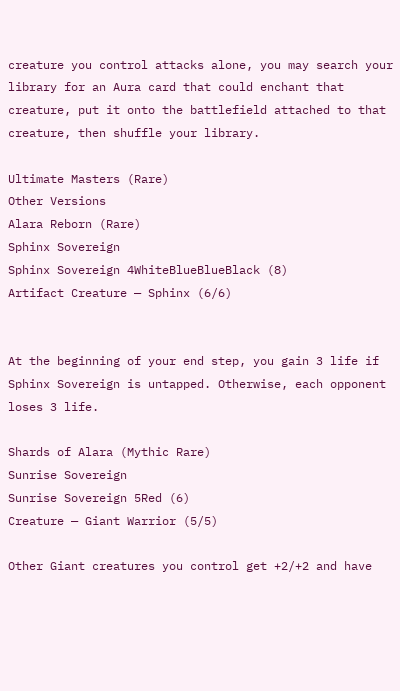creature you control attacks alone, you may search your library for an Aura card that could enchant that creature, put it onto the battlefield attached to that creature, then shuffle your library.

Ultimate Masters (Rare)
Other Versions
Alara Reborn (Rare)
Sphinx Sovereign
Sphinx Sovereign 4WhiteBlueBlueBlack (8)
Artifact Creature — Sphinx (6/6)


At the beginning of your end step, you gain 3 life if Sphinx Sovereign is untapped. Otherwise, each opponent loses 3 life.

Shards of Alara (Mythic Rare)
Sunrise Sovereign
Sunrise Sovereign 5Red (6)
Creature — Giant Warrior (5/5)

Other Giant creatures you control get +2/+2 and have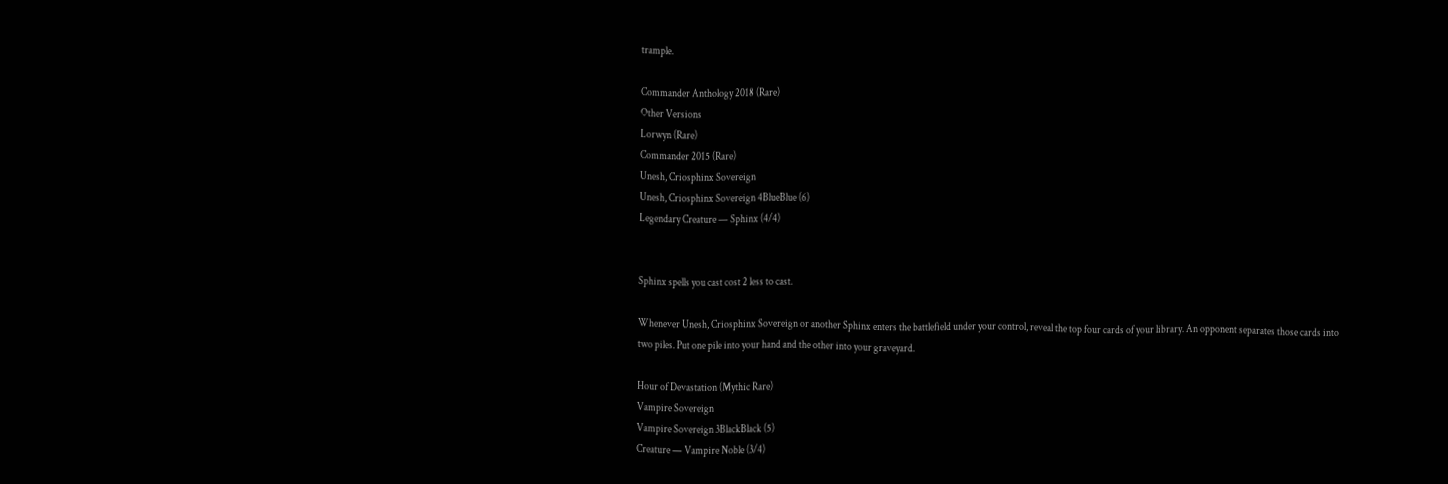trample.

Commander Anthology 2018 (Rare)
Other Versions
Lorwyn (Rare)
Commander 2015 (Rare)
Unesh, Criosphinx Sovereign
Unesh, Criosphinx Sovereign 4BlueBlue (6)
Legendary Creature — Sphinx (4/4)


Sphinx spells you cast cost 2 less to cast.

Whenever Unesh, Criosphinx Sovereign or another Sphinx enters the battlefield under your control, reveal the top four cards of your library. An opponent separates those cards into two piles. Put one pile into your hand and the other into your graveyard.

Hour of Devastation (Mythic Rare)
Vampire Sovereign
Vampire Sovereign 3BlackBlack (5)
Creature — Vampire Noble (3/4)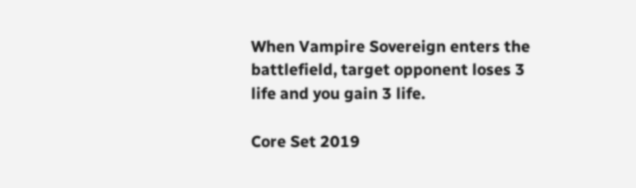When Vampire Sovereign enters the battlefield, target opponent loses 3 life and you gain 3 life.

Core Set 2019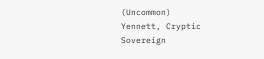(Uncommon)
Yennett, Cryptic Sovereign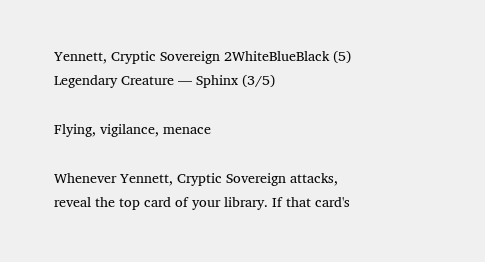Yennett, Cryptic Sovereign 2WhiteBlueBlack (5)
Legendary Creature — Sphinx (3/5)

Flying, vigilance, menace

Whenever Yennett, Cryptic Sovereign attacks, reveal the top card of your library. If that card's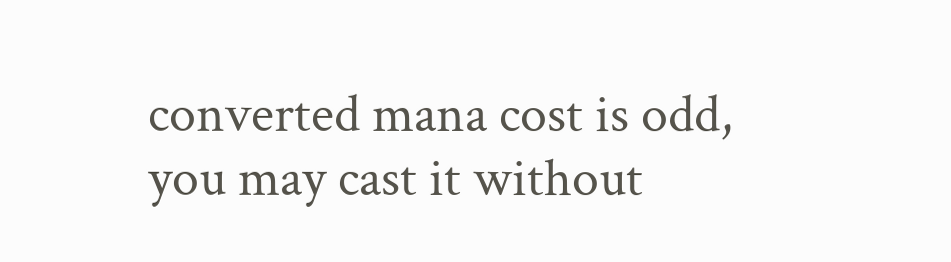converted mana cost is odd, you may cast it without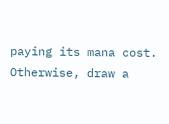paying its mana cost. Otherwise, draw a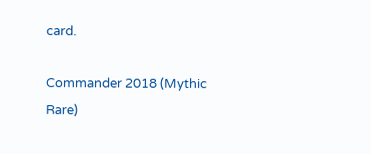card.

Commander 2018 (Mythic Rare)